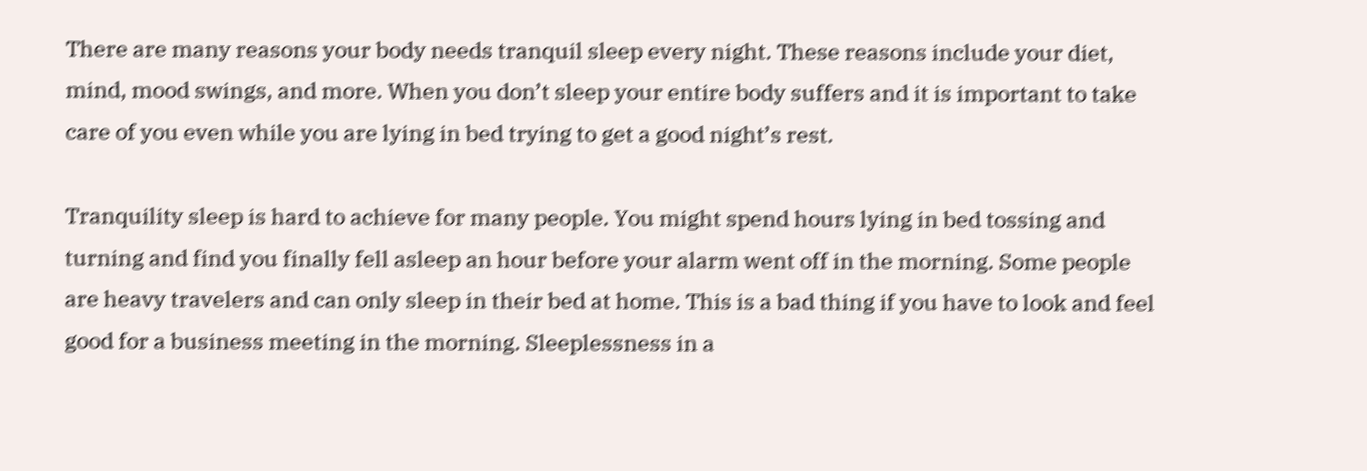There are many reasons your body needs tranquil sleep every night. These reasons include your diet, mind, mood swings, and more. When you don’t sleep your entire body suffers and it is important to take care of you even while you are lying in bed trying to get a good night’s rest.

Tranquility sleep is hard to achieve for many people. You might spend hours lying in bed tossing and turning and find you finally fell asleep an hour before your alarm went off in the morning. Some people are heavy travelers and can only sleep in their bed at home. This is a bad thing if you have to look and feel good for a business meeting in the morning. Sleeplessness in a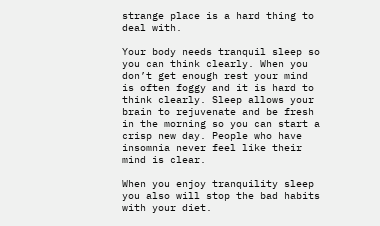strange place is a hard thing to deal with.

Your body needs tranquil sleep so you can think clearly. When you don’t get enough rest your mind is often foggy and it is hard to think clearly. Sleep allows your brain to rejuvenate and be fresh in the morning so you can start a crisp new day. People who have insomnia never feel like their mind is clear.

When you enjoy tranquility sleep you also will stop the bad habits with your diet.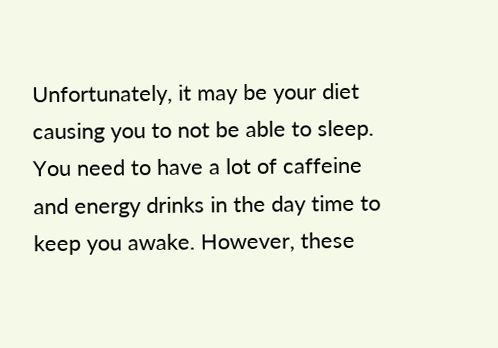Unfortunately, it may be your diet causing you to not be able to sleep. You need to have a lot of caffeine and energy drinks in the day time to keep you awake. However, these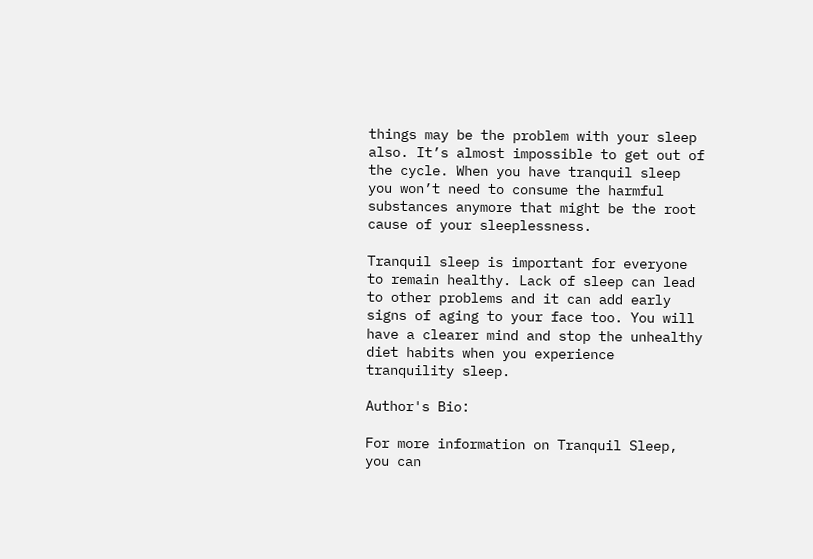things may be the problem with your sleep also. It’s almost impossible to get out of the cycle. When you have tranquil sleep you won’t need to consume the harmful substances anymore that might be the root cause of your sleeplessness.

Tranquil sleep is important for everyone to remain healthy. Lack of sleep can lead to other problems and it can add early signs of aging to your face too. You will have a clearer mind and stop the unhealthy diet habits when you experience tranquility sleep.

Author's Bio:

For more information on Tranquil Sleep, you can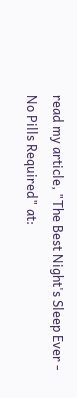read my article, "The Best Night's Sleep Ever - No Pills Required" at: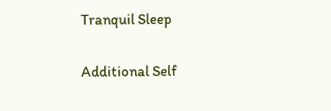Tranquil Sleep

Additional Self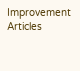Improvement Articles